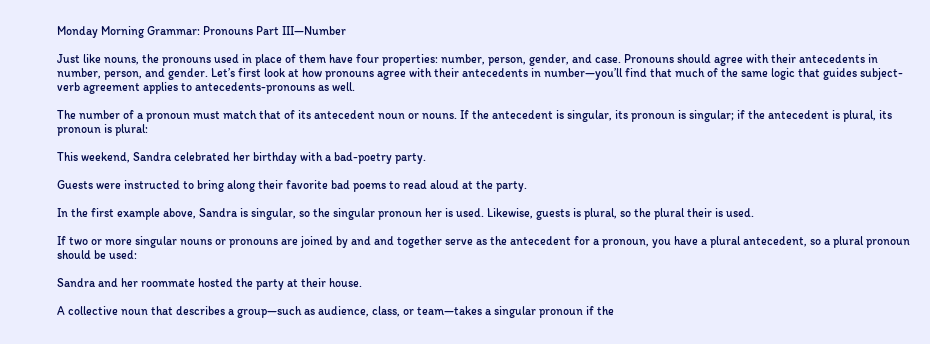Monday Morning Grammar: Pronouns Part III—Number

Just like nouns, the pronouns used in place of them have four properties: number, person, gender, and case. Pronouns should agree with their antecedents in number, person, and gender. Let’s first look at how pronouns agree with their antecedents in number—you’ll find that much of the same logic that guides subject-verb agreement applies to antecedents-pronouns as well.

The number of a pronoun must match that of its antecedent noun or nouns. If the antecedent is singular, its pronoun is singular; if the antecedent is plural, its pronoun is plural:

This weekend, Sandra celebrated her birthday with a bad-poetry party.

Guests were instructed to bring along their favorite bad poems to read aloud at the party.

In the first example above, Sandra is singular, so the singular pronoun her is used. Likewise, guests is plural, so the plural their is used.

If two or more singular nouns or pronouns are joined by and and together serve as the antecedent for a pronoun, you have a plural antecedent, so a plural pronoun should be used:

Sandra and her roommate hosted the party at their house.

A collective noun that describes a group—such as audience, class, or team—takes a singular pronoun if the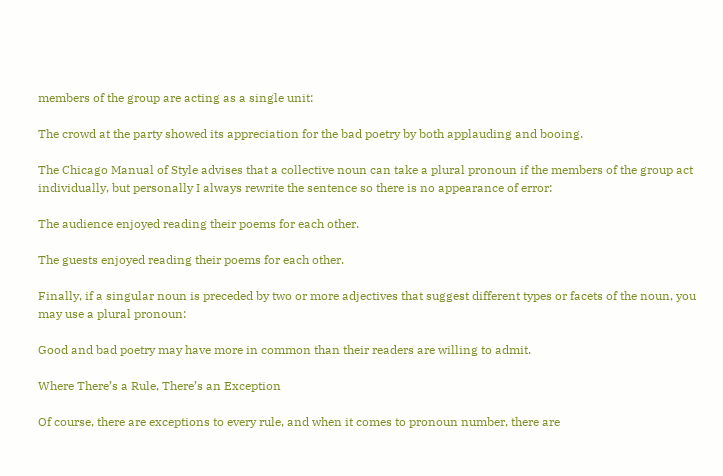members of the group are acting as a single unit:

The crowd at the party showed its appreciation for the bad poetry by both applauding and booing.

The Chicago Manual of Style advises that a collective noun can take a plural pronoun if the members of the group act individually, but personally I always rewrite the sentence so there is no appearance of error:

The audience enjoyed reading their poems for each other.

The guests enjoyed reading their poems for each other.

Finally, if a singular noun is preceded by two or more adjectives that suggest different types or facets of the noun, you may use a plural pronoun:

Good and bad poetry may have more in common than their readers are willing to admit.

Where There’s a Rule, There’s an Exception

Of course, there are exceptions to every rule, and when it comes to pronoun number, there are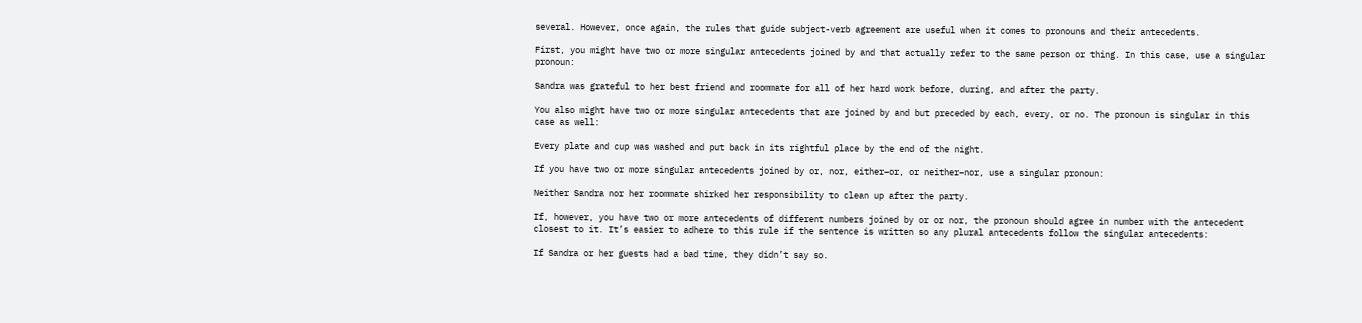several. However, once again, the rules that guide subject-verb agreement are useful when it comes to pronouns and their antecedents.

First, you might have two or more singular antecedents joined by and that actually refer to the same person or thing. In this case, use a singular pronoun:

Sandra was grateful to her best friend and roommate for all of her hard work before, during, and after the party.

You also might have two or more singular antecedents that are joined by and but preceded by each, every, or no. The pronoun is singular in this case as well:

Every plate and cup was washed and put back in its rightful place by the end of the night.

If you have two or more singular antecedents joined by or, nor, either–or, or neither–nor, use a singular pronoun:

Neither Sandra nor her roommate shirked her responsibility to clean up after the party.

If, however, you have two or more antecedents of different numbers joined by or or nor, the pronoun should agree in number with the antecedent closest to it. It’s easier to adhere to this rule if the sentence is written so any plural antecedents follow the singular antecedents:

If Sandra or her guests had a bad time, they didn’t say so.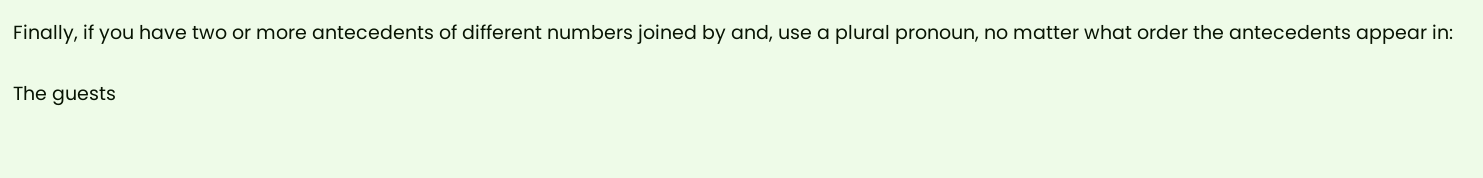Finally, if you have two or more antecedents of different numbers joined by and, use a plural pronoun, no matter what order the antecedents appear in:

The guests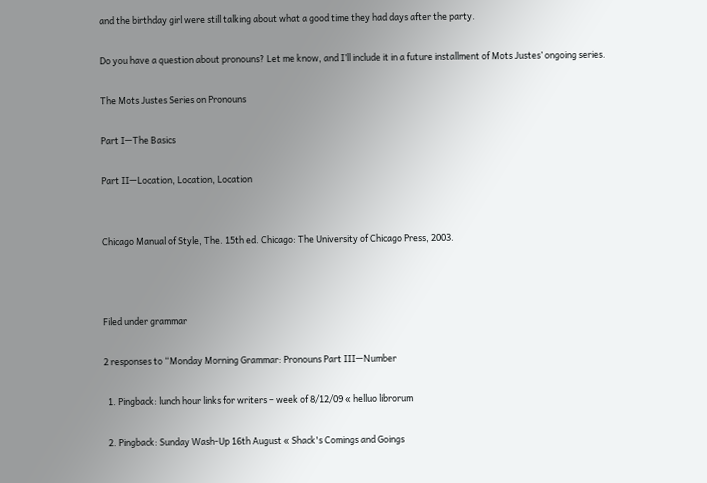and the birthday girl were still talking about what a good time they had days after the party.

Do you have a question about pronouns? Let me know, and I’ll include it in a future installment of Mots Justes’ ongoing series.

The Mots Justes Series on Pronouns

Part I—The Basics

Part II—Location, Location, Location


Chicago Manual of Style, The. 15th ed. Chicago: The University of Chicago Press, 2003.



Filed under grammar

2 responses to “Monday Morning Grammar: Pronouns Part III—Number

  1. Pingback: lunch hour links for writers – week of 8/12/09 « helluo librorum

  2. Pingback: Sunday Wash-Up 16th August « Shack's Comings and Goings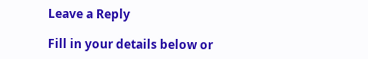Leave a Reply

Fill in your details below or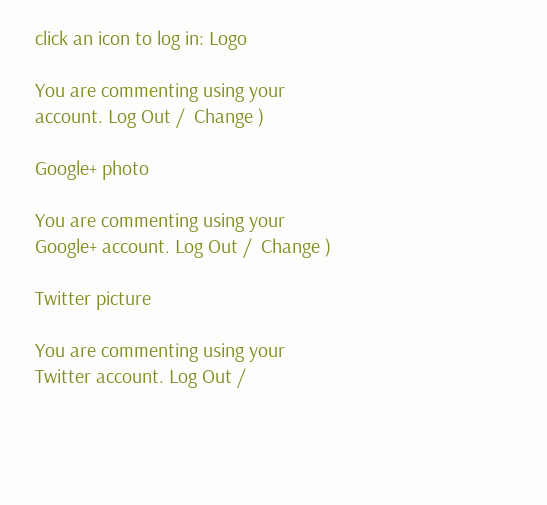click an icon to log in: Logo

You are commenting using your account. Log Out /  Change )

Google+ photo

You are commenting using your Google+ account. Log Out /  Change )

Twitter picture

You are commenting using your Twitter account. Log Out /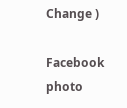Change )

Facebook photo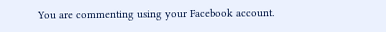You are commenting using your Facebook account.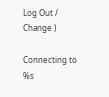Log Out /  Change )

Connecting to %s